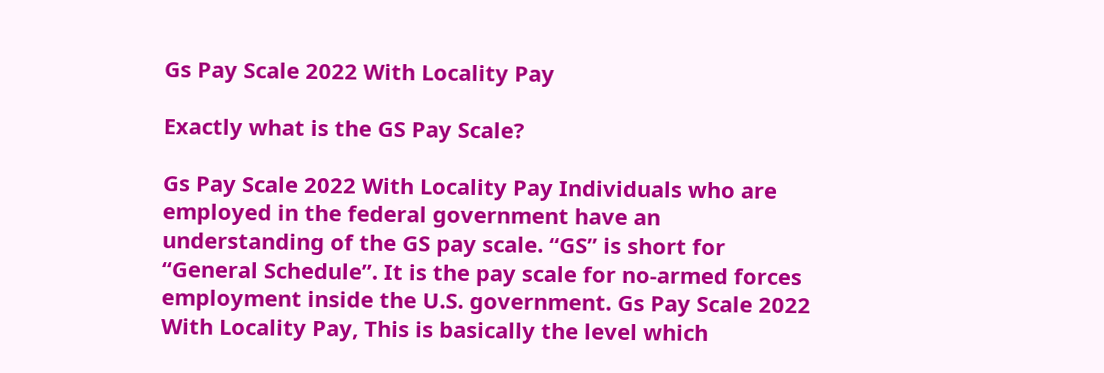Gs Pay Scale 2022 With Locality Pay

Exactly what is the GS Pay Scale?

Gs Pay Scale 2022 With Locality Pay Individuals who are employed in the federal government have an understanding of the GS pay scale. “GS” is short for “General Schedule”. It is the pay scale for no-armed forces employment inside the U.S. government. Gs Pay Scale 2022 With Locality Pay, This is basically the level which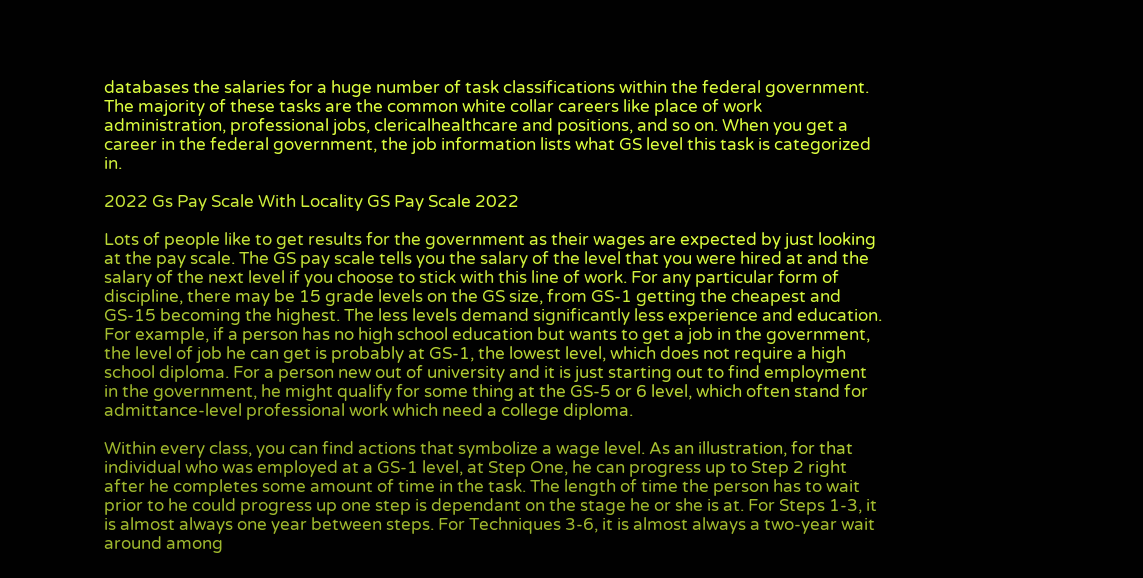databases the salaries for a huge number of task classifications within the federal government. The majority of these tasks are the common white collar careers like place of work administration, professional jobs, clericalhealthcare and positions, and so on. When you get a career in the federal government, the job information lists what GS level this task is categorized in.

2022 Gs Pay Scale With Locality GS Pay Scale 2022

Lots of people like to get results for the government as their wages are expected by just looking at the pay scale. The GS pay scale tells you the salary of the level that you were hired at and the salary of the next level if you choose to stick with this line of work. For any particular form of discipline, there may be 15 grade levels on the GS size, from GS-1 getting the cheapest and GS-15 becoming the highest. The less levels demand significantly less experience and education. For example, if a person has no high school education but wants to get a job in the government, the level of job he can get is probably at GS-1, the lowest level, which does not require a high school diploma. For a person new out of university and it is just starting out to find employment in the government, he might qualify for some thing at the GS-5 or 6 level, which often stand for admittance-level professional work which need a college diploma.

Within every class, you can find actions that symbolize a wage level. As an illustration, for that individual who was employed at a GS-1 level, at Step One, he can progress up to Step 2 right after he completes some amount of time in the task. The length of time the person has to wait prior to he could progress up one step is dependant on the stage he or she is at. For Steps 1-3, it is almost always one year between steps. For Techniques 3-6, it is almost always a two-year wait around among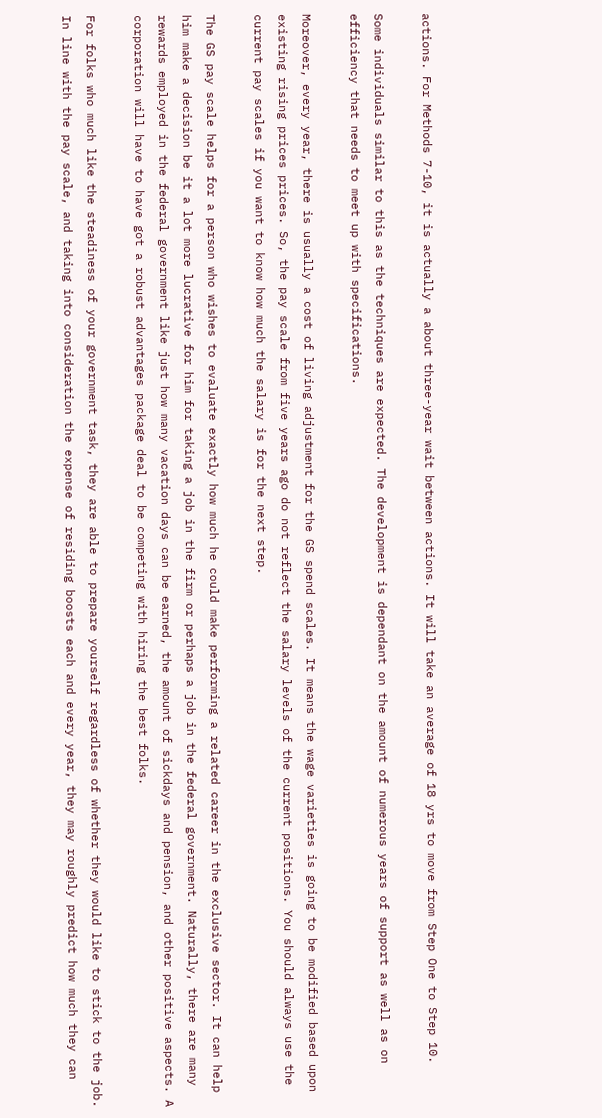actions. For Methods 7-10, it is actually a about three-year wait between actions. It will take an average of 18 yrs to move from Step One to Step 10.

Some individuals similar to this as the techniques are expected. The development is dependant on the amount of numerous years of support as well as on efficiency that needs to meet up with specifications.

Moreover, every year, there is usually a cost of living adjustment for the GS spend scales. It means the wage varieties is going to be modified based upon existing rising prices prices. So, the pay scale from five years ago do not reflect the salary levels of the current positions. You should always use the current pay scales if you want to know how much the salary is for the next step.

The GS pay scale helps for a person who wishes to evaluate exactly how much he could make performing a related career in the exclusive sector. It can help him make a decision be it a lot more lucrative for him for taking a job in the firm or perhaps a job in the federal government. Naturally, there are many rewards employed in the federal government like just how many vacation days can be earned, the amount of sickdays and pension, and other positive aspects. A corporation will have to have got a robust advantages package deal to be competing with hiring the best folks.

For folks who much like the steadiness of your government task, they are able to prepare yourself regardless of whether they would like to stick to the job. In line with the pay scale, and taking into consideration the expense of residing boosts each and every year, they may roughly predict how much they can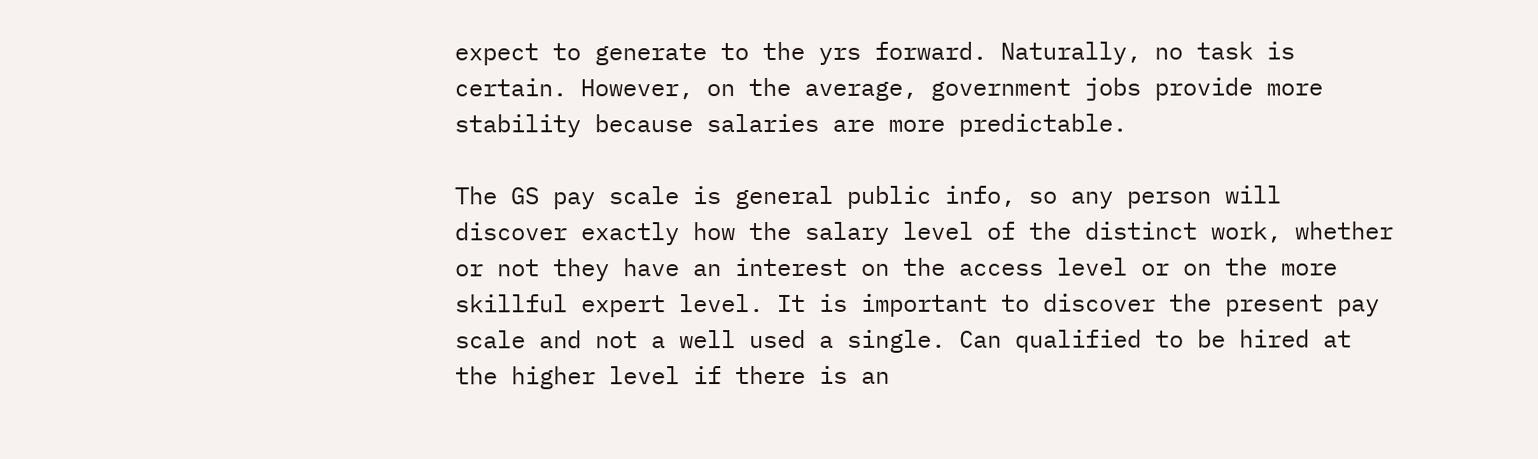expect to generate to the yrs forward. Naturally, no task is certain. However, on the average, government jobs provide more stability because salaries are more predictable.

The GS pay scale is general public info, so any person will discover exactly how the salary level of the distinct work, whether or not they have an interest on the access level or on the more skillful expert level. It is important to discover the present pay scale and not a well used a single. Can qualified to be hired at the higher level if there is an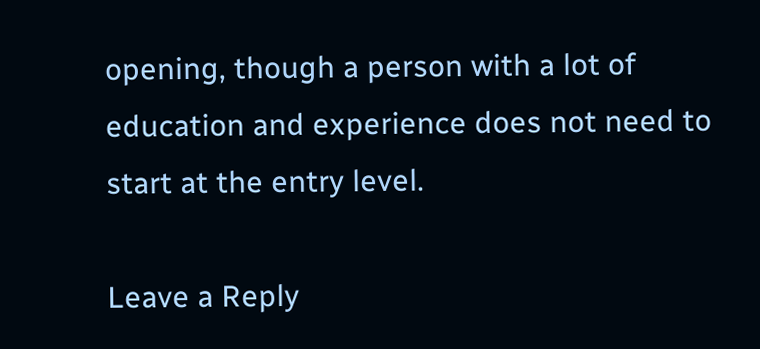opening, though a person with a lot of education and experience does not need to start at the entry level.

Leave a Reply